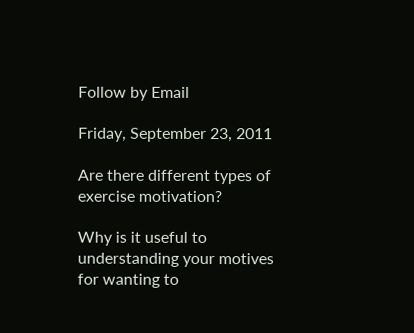Follow by Email

Friday, September 23, 2011

Are there different types of exercise motivation?

Why is it useful to understanding your motives for wanting to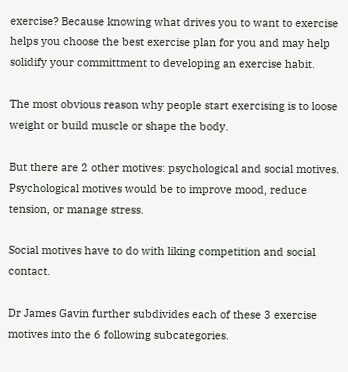exercise? Because knowing what drives you to want to exercise helps you choose the best exercise plan for you and may help solidify your committment to developing an exercise habit.

The most obvious reason why people start exercising is to loose weight or build muscle or shape the body.

But there are 2 other motives: psychological and social motives. Psychological motives would be to improve mood, reduce tension, or manage stress.

Social motives have to do with liking competition and social contact.

Dr James Gavin further subdivides each of these 3 exercise motives into the 6 following subcategories.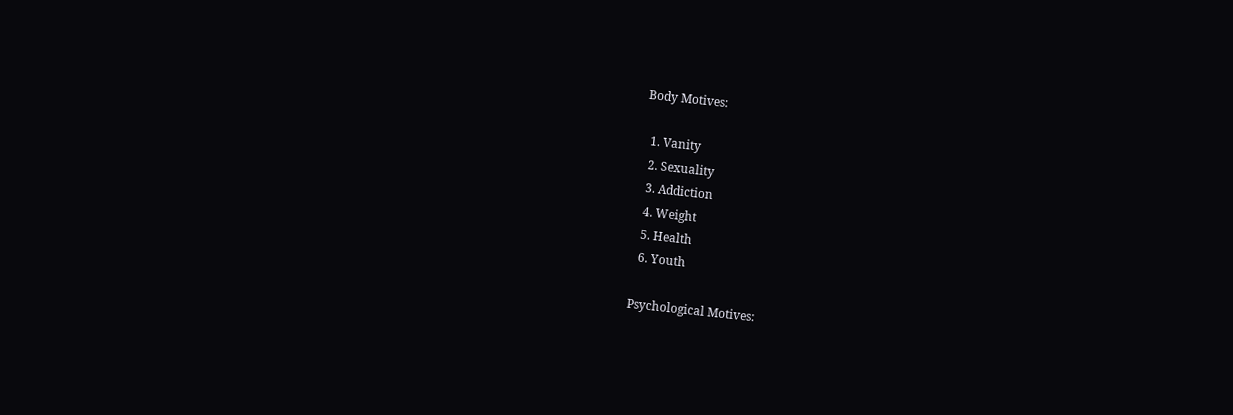Body Motives:

  1. Vanity
  2. Sexuality
  3. Addiction
  4. Weight
  5. Health
  6. Youth

Psychological Motives: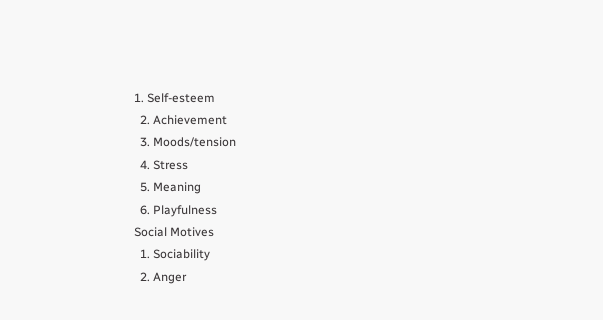1. Self-esteem
  2. Achievement
  3. Moods/tension
  4. Stress
  5. Meaning
  6. Playfulness
Social Motives
  1. Sociability
  2. Anger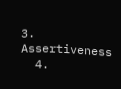3. Assertiveness
  4.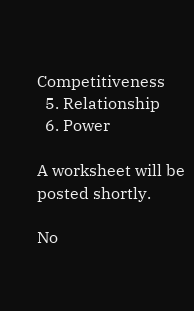Competitiveness
  5. Relationship
  6. Power

A worksheet will be posted shortly.

No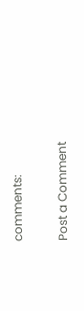comments:

Post a Comment